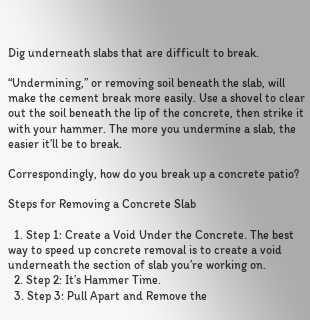Dig underneath slabs that are difficult to break.

“Undermining,” or removing soil beneath the slab, will make the cement break more easily. Use a shovel to clear out the soil beneath the lip of the concrete, then strike it with your hammer. The more you undermine a slab, the easier it’ll be to break.

Correspondingly, how do you break up a concrete patio?

Steps for Removing a Concrete Slab

  1. Step 1: Create a Void Under the Concrete. The best way to speed up concrete removal is to create a void underneath the section of slab you’re working on.
  2. Step 2: It’s Hammer Time.
  3. Step 3: Pull Apart and Remove the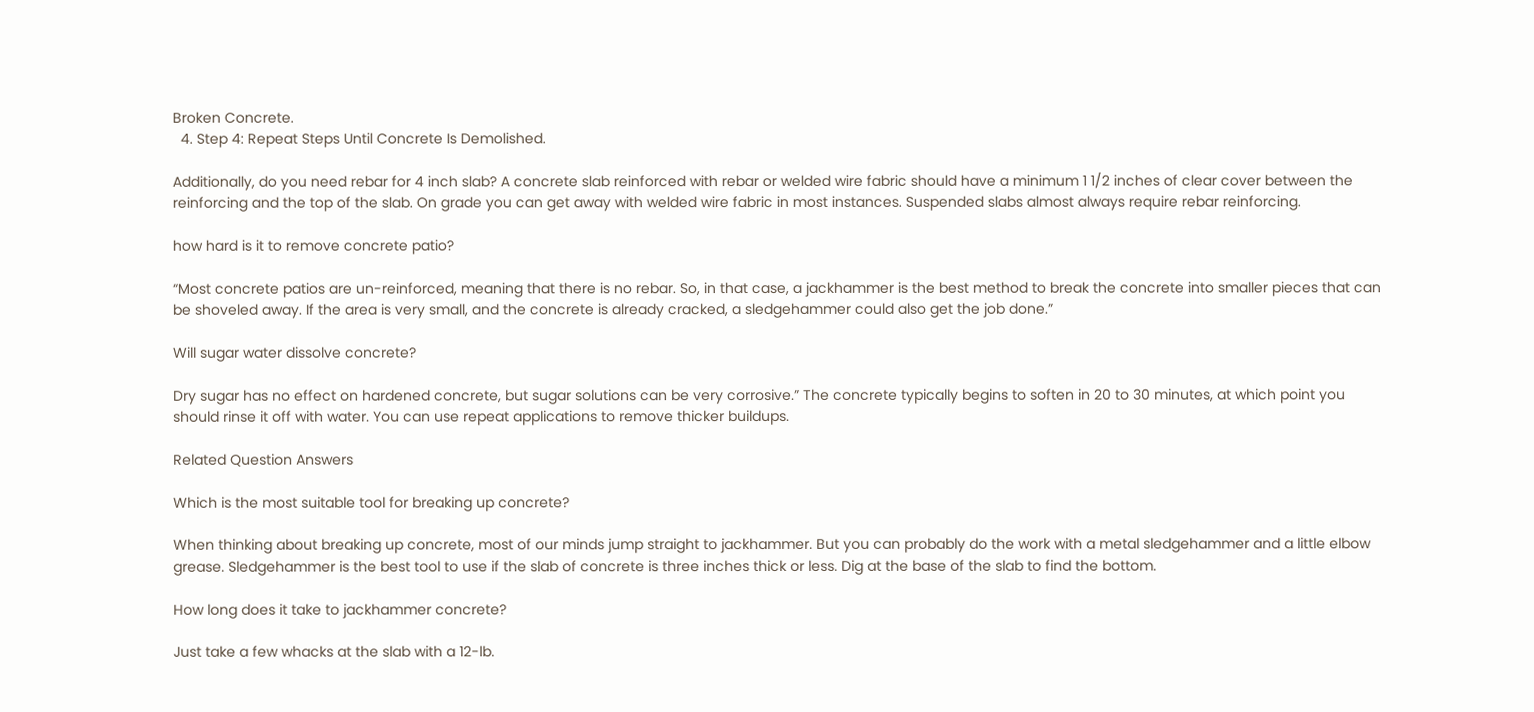Broken Concrete.
  4. Step 4: Repeat Steps Until Concrete Is Demolished.

Additionally, do you need rebar for 4 inch slab? A concrete slab reinforced with rebar or welded wire fabric should have a minimum 1 1/2 inches of clear cover between the reinforcing and the top of the slab. On grade you can get away with welded wire fabric in most instances. Suspended slabs almost always require rebar reinforcing.

how hard is it to remove concrete patio?

“Most concrete patios are un-reinforced, meaning that there is no rebar. So, in that case, a jackhammer is the best method to break the concrete into smaller pieces that can be shoveled away. If the area is very small, and the concrete is already cracked, a sledgehammer could also get the job done.”

Will sugar water dissolve concrete?

Dry sugar has no effect on hardened concrete, but sugar solutions can be very corrosive.” The concrete typically begins to soften in 20 to 30 minutes, at which point you should rinse it off with water. You can use repeat applications to remove thicker buildups.

Related Question Answers

Which is the most suitable tool for breaking up concrete?

When thinking about breaking up concrete, most of our minds jump straight to jackhammer. But you can probably do the work with a metal sledgehammer and a little elbow grease. Sledgehammer is the best tool to use if the slab of concrete is three inches thick or less. Dig at the base of the slab to find the bottom.

How long does it take to jackhammer concrete?

Just take a few whacks at the slab with a 12-lb.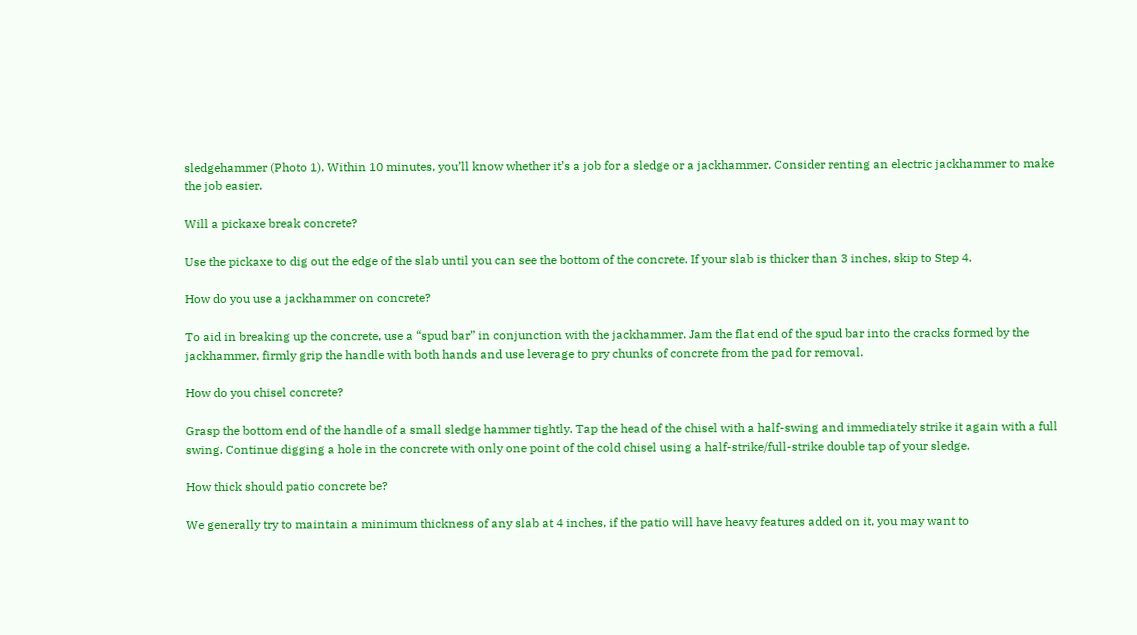sledgehammer (Photo 1). Within 10 minutes, you’ll know whether it’s a job for a sledge or a jackhammer. Consider renting an electric jackhammer to make the job easier.

Will a pickaxe break concrete?

Use the pickaxe to dig out the edge of the slab until you can see the bottom of the concrete. If your slab is thicker than 3 inches, skip to Step 4.

How do you use a jackhammer on concrete?

To aid in breaking up the concrete, use a “spud bar” in conjunction with the jackhammer. Jam the flat end of the spud bar into the cracks formed by the jackhammer, firmly grip the handle with both hands and use leverage to pry chunks of concrete from the pad for removal.

How do you chisel concrete?

Grasp the bottom end of the handle of a small sledge hammer tightly. Tap the head of the chisel with a half-swing and immediately strike it again with a full swing. Continue digging a hole in the concrete with only one point of the cold chisel using a half-strike/full-strike double tap of your sledge.

How thick should patio concrete be?

We generally try to maintain a minimum thickness of any slab at 4 inches, if the patio will have heavy features added on it, you may want to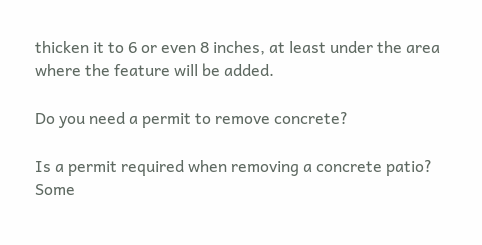thicken it to 6 or even 8 inches, at least under the area where the feature will be added.

Do you need a permit to remove concrete?

Is a permit required when removing a concrete patio? Some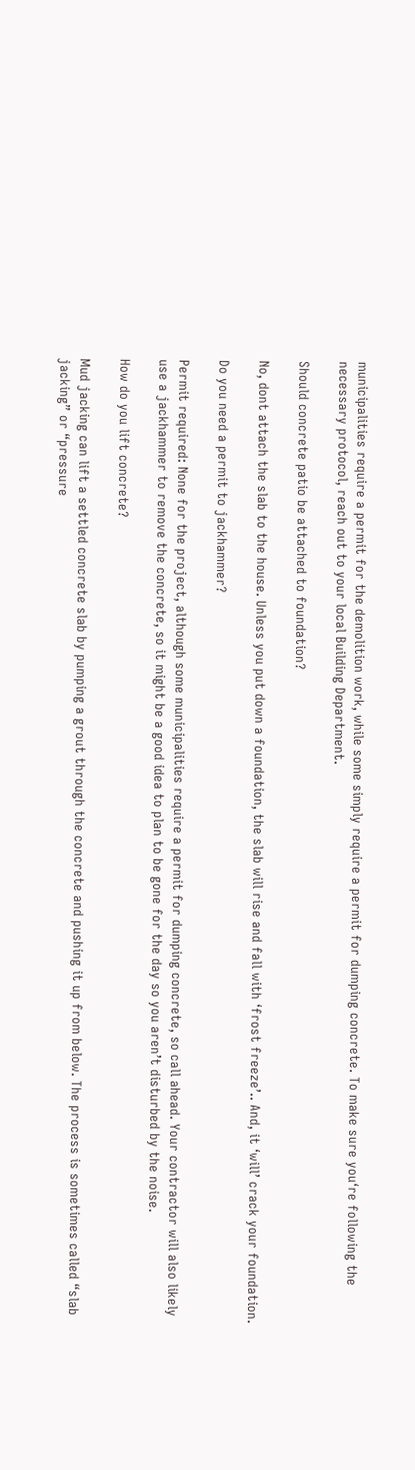municipalities require a permit for the demolition work, while some simply require a permit for dumping concrete. To make sure you‘re following the necessary protocol, reach out to your local Building Department.

Should concrete patio be attached to foundation?

No, dont attach the slab to the house. Unless you put down a foundation, the slab will rise and fall with ‘frost freeze’.. And, it ‘will’ crack your foundation.

Do you need a permit to jackhammer?

Permit required: None for the project, although some municipalities require a permit for dumping concrete, so call ahead. Your contractor will also likely use a jackhammer to remove the concrete, so it might be a good idea to plan to be gone for the day so you aren’t disturbed by the noise.

How do you lift concrete?

Mud jacking can lift a settled concrete slab by pumping a grout through the concrete and pushing it up from below. The process is sometimes called “slab jacking” or “pressure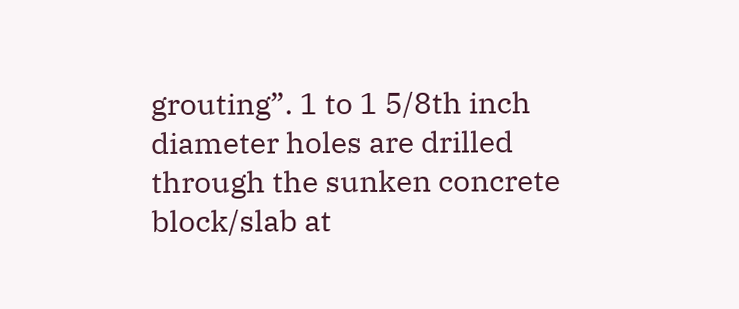grouting”. 1 to 1 5/8th inch diameter holes are drilled through the sunken concrete block/slab at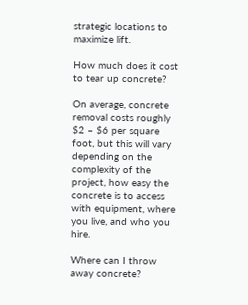strategic locations to maximize lift.

How much does it cost to tear up concrete?

On average, concrete removal costs roughly $2 – $6 per square foot, but this will vary depending on the complexity of the project, how easy the concrete is to access with equipment, where you live, and who you hire.

Where can I throw away concrete?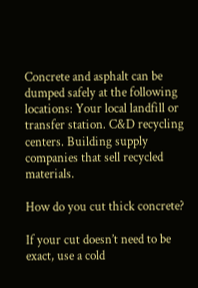Concrete and asphalt can be dumped safely at the following locations: Your local landfill or transfer station. C&D recycling centers. Building supply companies that sell recycled materials.

How do you cut thick concrete?

If your cut doesn’t need to be exact, use a cold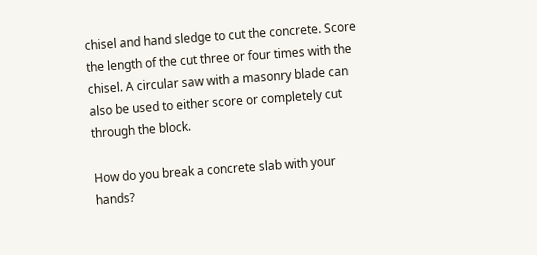chisel and hand sledge to cut the concrete. Score the length of the cut three or four times with the chisel. A circular saw with a masonry blade can also be used to either score or completely cut through the block.

How do you break a concrete slab with your hands?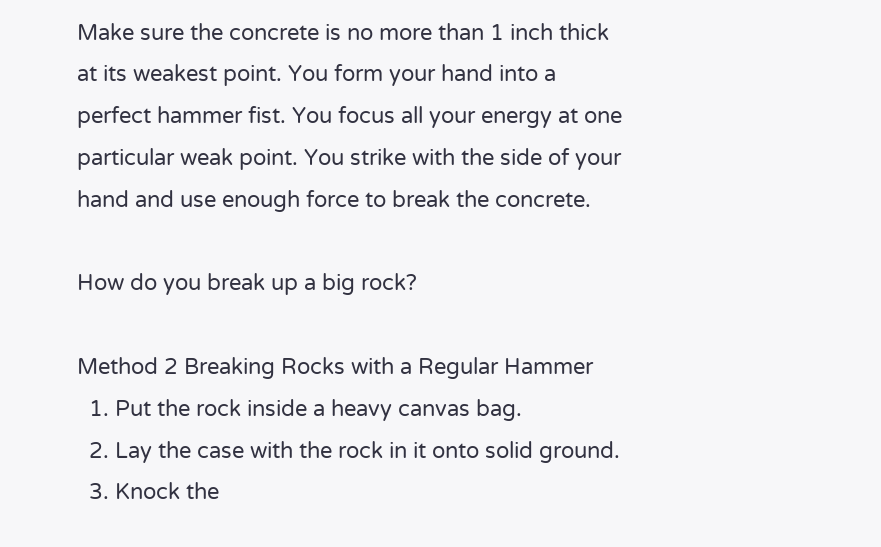Make sure the concrete is no more than 1 inch thick at its weakest point. You form your hand into a perfect hammer fist. You focus all your energy at one particular weak point. You strike with the side of your hand and use enough force to break the concrete.

How do you break up a big rock?

Method 2 Breaking Rocks with a Regular Hammer
  1. Put the rock inside a heavy canvas bag.
  2. Lay the case with the rock in it onto solid ground.
  3. Knock the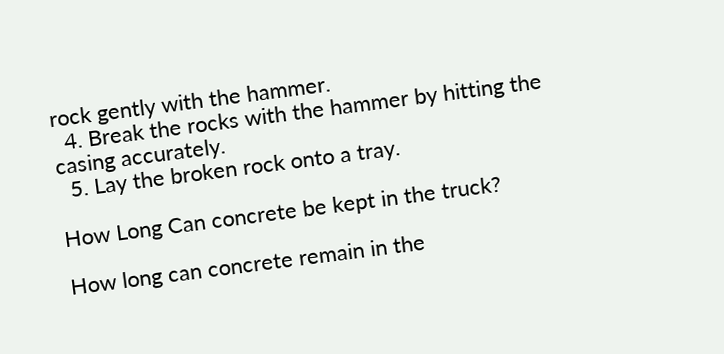rock gently with the hammer.
  4. Break the rocks with the hammer by hitting the casing accurately.
  5. Lay the broken rock onto a tray.

How Long Can concrete be kept in the truck?

How long can concrete remain in the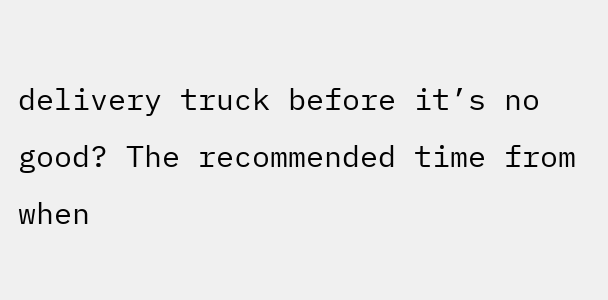delivery truck before it’s no good? The recommended time from when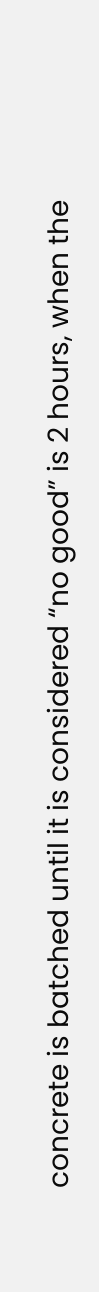concrete is batched until it is considered “no good” is 2 hours, when the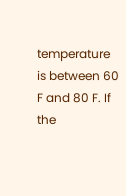temperature is between 60 F and 80 F. If the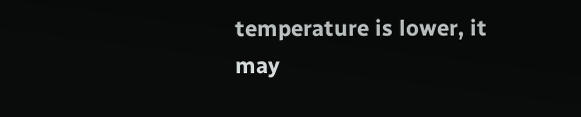temperature is lower, it may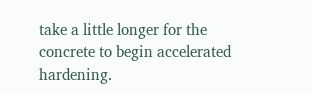take a little longer for the concrete to begin accelerated hardening.